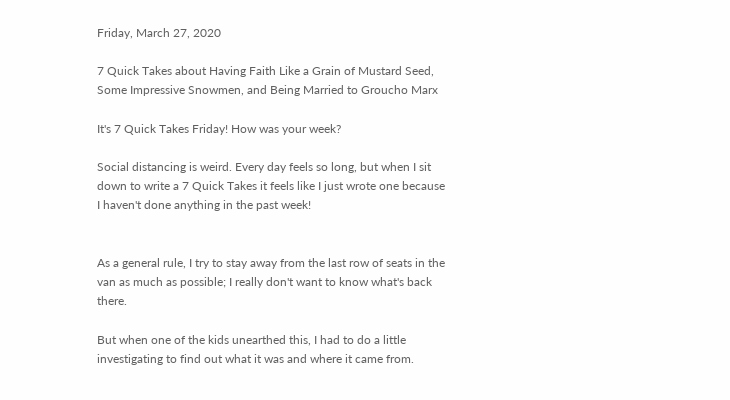Friday, March 27, 2020

7 Quick Takes about Having Faith Like a Grain of Mustard Seed, Some Impressive Snowmen, and Being Married to Groucho Marx

It's 7 Quick Takes Friday! How was your week?

Social distancing is weird. Every day feels so long, but when I sit down to write a 7 Quick Takes it feels like I just wrote one because I haven't done anything in the past week!


As a general rule, I try to stay away from the last row of seats in the van as much as possible; I really don't want to know what's back there.

But when one of the kids unearthed this, I had to do a little investigating to find out what it was and where it came from.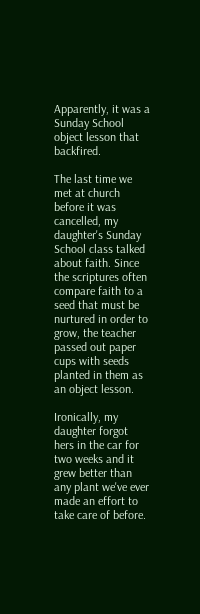Apparently, it was a Sunday School object lesson that backfired.

The last time we met at church before it was cancelled, my daughter's Sunday School class talked about faith. Since the scriptures often compare faith to a seed that must be nurtured in order to grow, the teacher passed out paper cups with seeds planted in them as an object lesson.

Ironically, my daughter forgot hers in the car for two weeks and it grew better than any plant we've ever made an effort to take care of before.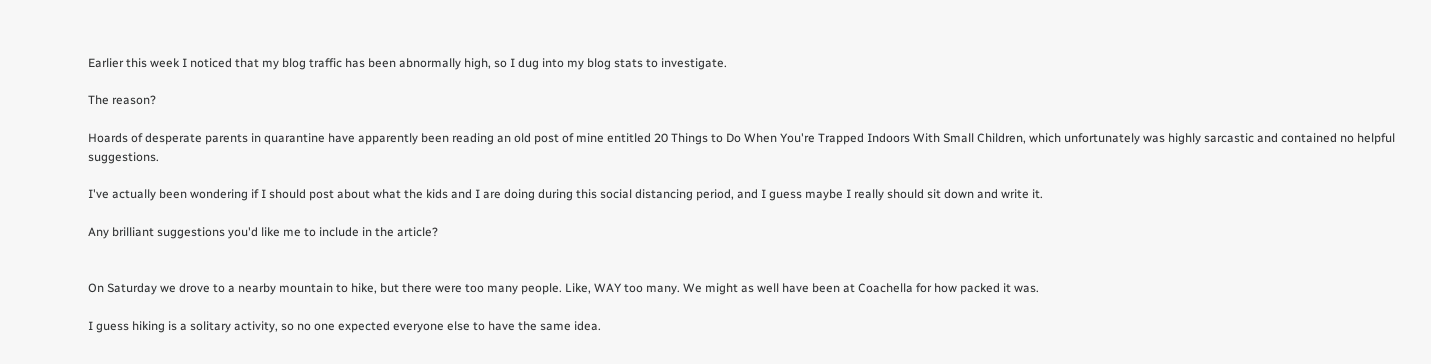Earlier this week I noticed that my blog traffic has been abnormally high, so I dug into my blog stats to investigate.

The reason?

Hoards of desperate parents in quarantine have apparently been reading an old post of mine entitled 20 Things to Do When You're Trapped Indoors With Small Children, which unfortunately was highly sarcastic and contained no helpful suggestions.

I've actually been wondering if I should post about what the kids and I are doing during this social distancing period, and I guess maybe I really should sit down and write it.

Any brilliant suggestions you'd like me to include in the article?


On Saturday we drove to a nearby mountain to hike, but there were too many people. Like, WAY too many. We might as well have been at Coachella for how packed it was.

I guess hiking is a solitary activity, so no one expected everyone else to have the same idea.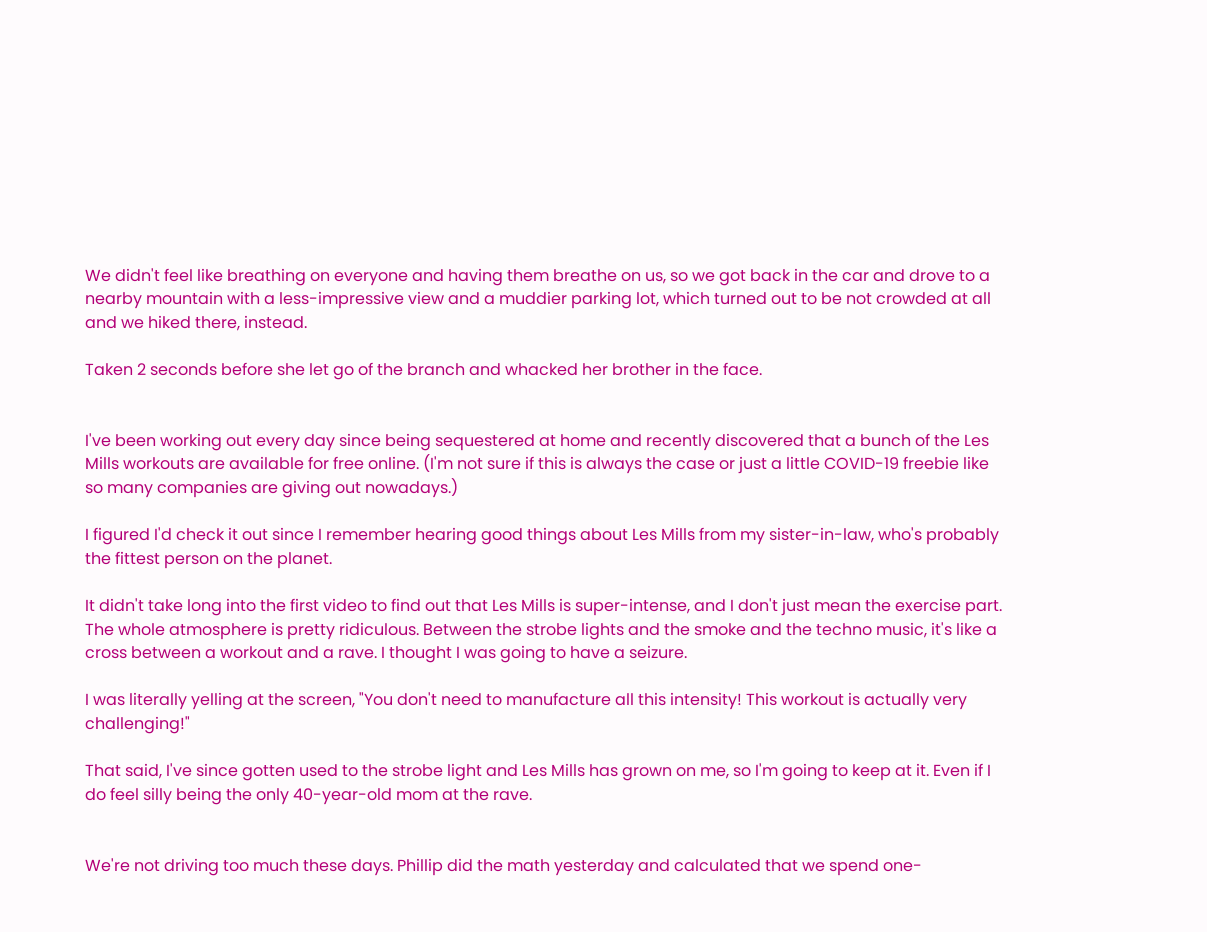We didn't feel like breathing on everyone and having them breathe on us, so we got back in the car and drove to a nearby mountain with a less-impressive view and a muddier parking lot, which turned out to be not crowded at all and we hiked there, instead.

Taken 2 seconds before she let go of the branch and whacked her brother in the face.


I've been working out every day since being sequestered at home and recently discovered that a bunch of the Les Mills workouts are available for free online. (I'm not sure if this is always the case or just a little COVID-19 freebie like so many companies are giving out nowadays.)

I figured I'd check it out since I remember hearing good things about Les Mills from my sister-in-law, who's probably the fittest person on the planet.

It didn't take long into the first video to find out that Les Mills is super-intense, and I don't just mean the exercise part. The whole atmosphere is pretty ridiculous. Between the strobe lights and the smoke and the techno music, it's like a cross between a workout and a rave. I thought I was going to have a seizure.

I was literally yelling at the screen, "You don't need to manufacture all this intensity! This workout is actually very challenging!"

That said, I've since gotten used to the strobe light and Les Mills has grown on me, so I'm going to keep at it. Even if I do feel silly being the only 40-year-old mom at the rave.


We're not driving too much these days. Phillip did the math yesterday and calculated that we spend one-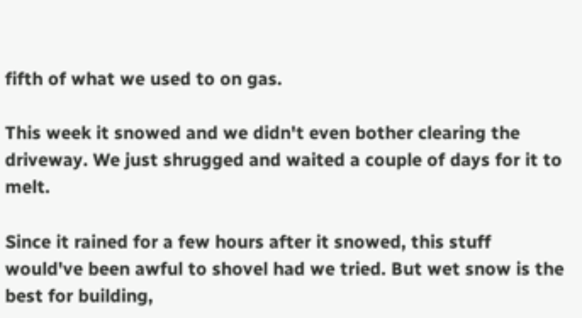fifth of what we used to on gas.

This week it snowed and we didn't even bother clearing the driveway. We just shrugged and waited a couple of days for it to melt.

Since it rained for a few hours after it snowed, this stuff would've been awful to shovel had we tried. But wet snow is the best for building,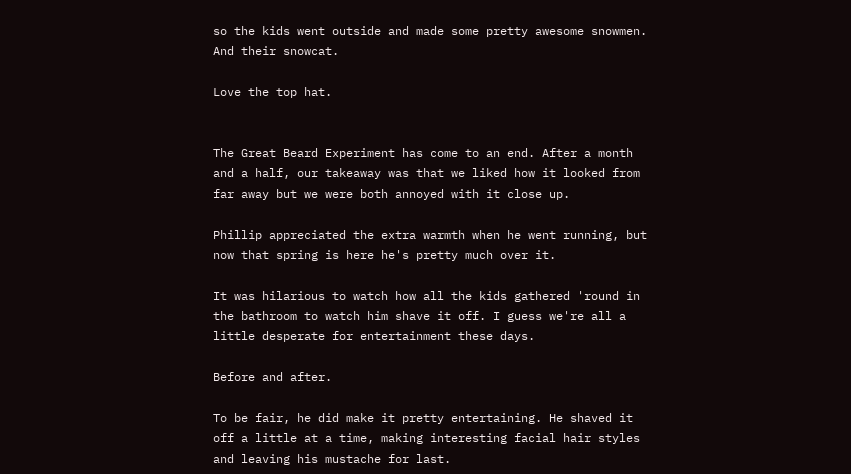so the kids went outside and made some pretty awesome snowmen. And their snowcat.

Love the top hat.


The Great Beard Experiment has come to an end. After a month and a half, our takeaway was that we liked how it looked from far away but we were both annoyed with it close up.

Phillip appreciated the extra warmth when he went running, but now that spring is here he's pretty much over it.

It was hilarious to watch how all the kids gathered 'round in the bathroom to watch him shave it off. I guess we're all a little desperate for entertainment these days.

Before and after.

To be fair, he did make it pretty entertaining. He shaved it off a little at a time, making interesting facial hair styles and leaving his mustache for last.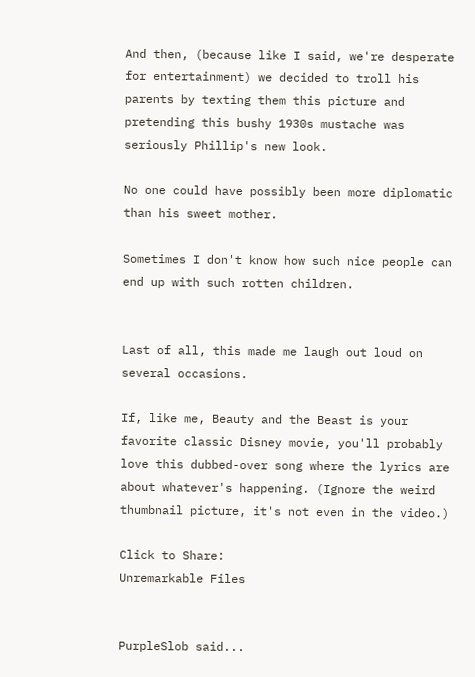And then, (because like I said, we're desperate for entertainment) we decided to troll his parents by texting them this picture and pretending this bushy 1930s mustache was seriously Phillip's new look.

No one could have possibly been more diplomatic than his sweet mother.

Sometimes I don't know how such nice people can end up with such rotten children.


Last of all, this made me laugh out loud on several occasions.

If, like me, Beauty and the Beast is your favorite classic Disney movie, you'll probably love this dubbed-over song where the lyrics are about whatever's happening. (Ignore the weird thumbnail picture, it's not even in the video.)

Click to Share:
Unremarkable Files


PurpleSlob said...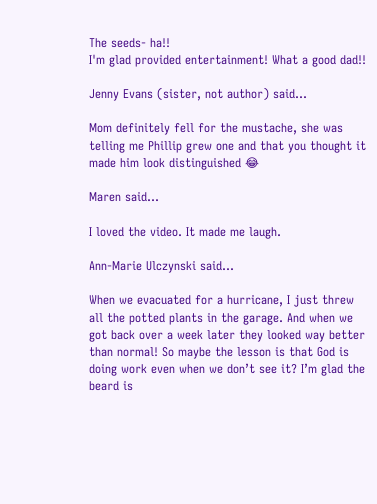The seeds- ha!!
I'm glad provided entertainment! What a good dad!!

Jenny Evans (sister, not author) said...

Mom definitely fell for the mustache, she was telling me Phillip grew one and that you thought it made him look distinguished 😂

Maren said...

I loved the video. It made me laugh.

Ann-Marie Ulczynski said...

When we evacuated for a hurricane, I just threw all the potted plants in the garage. And when we got back over a week later they looked way better than normal! So maybe the lesson is that God is doing work even when we don’t see it? I’m glad the beard is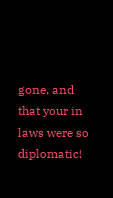gone, and that your in laws were so diplomatic!